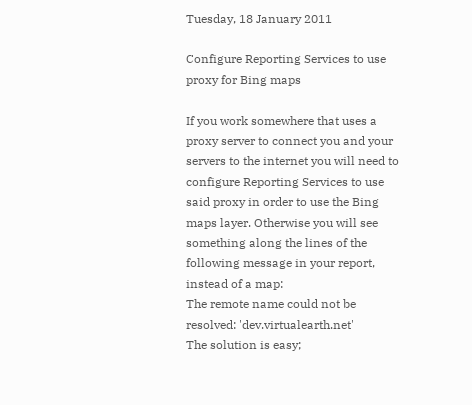Tuesday, 18 January 2011

Configure Reporting Services to use proxy for Bing maps

If you work somewhere that uses a proxy server to connect you and your servers to the internet you will need to configure Reporting Services to use said proxy in order to use the Bing maps layer. Otherwise you will see something along the lines of the following message in your report, instead of a map:
The remote name could not be resolved: 'dev.virtualearth.net'
The solution is easy;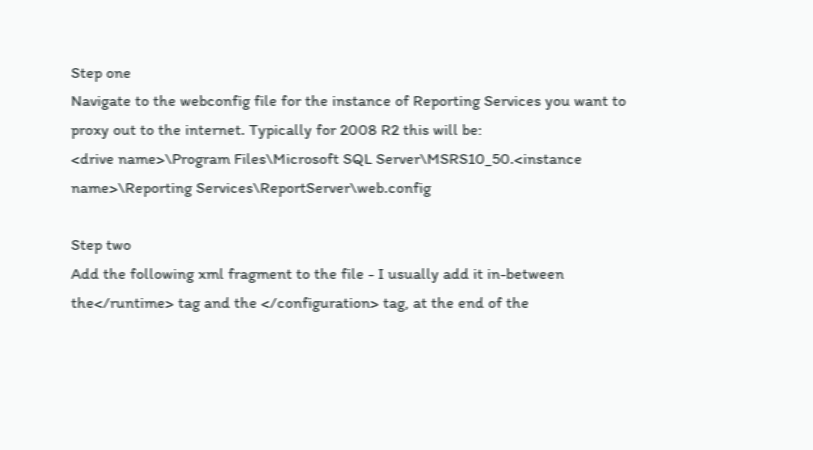Step one
Navigate to the webconfig file for the instance of Reporting Services you want to proxy out to the internet. Typically for 2008 R2 this will be:
<drive name>\Program Files\Microsoft SQL Server\MSRS10_50.<instance name>\Reporting Services\ReportServer\web.config

Step two
Add the following xml fragment to the file - I usually add it in-between the</runtime> tag and the </configuration> tag, at the end of the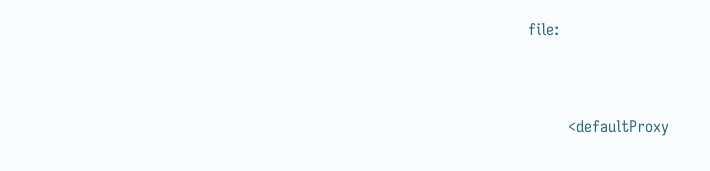file:


        <defaultProxy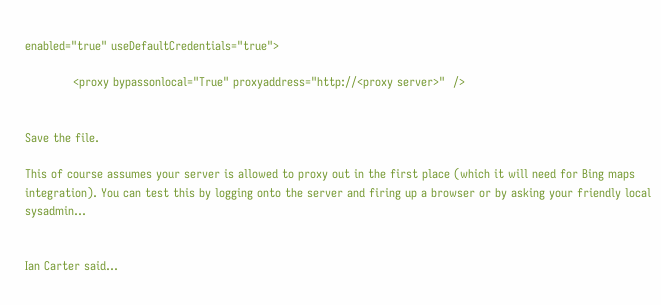enabled="true" useDefaultCredentials="true">

            <proxy bypassonlocal="True" proxyaddress="http://<proxy server>"  />


Save the file.

This of course assumes your server is allowed to proxy out in the first place (which it will need for Bing maps integration). You can test this by logging onto the server and firing up a browser or by asking your friendly local sysadmin...


Ian Carter said...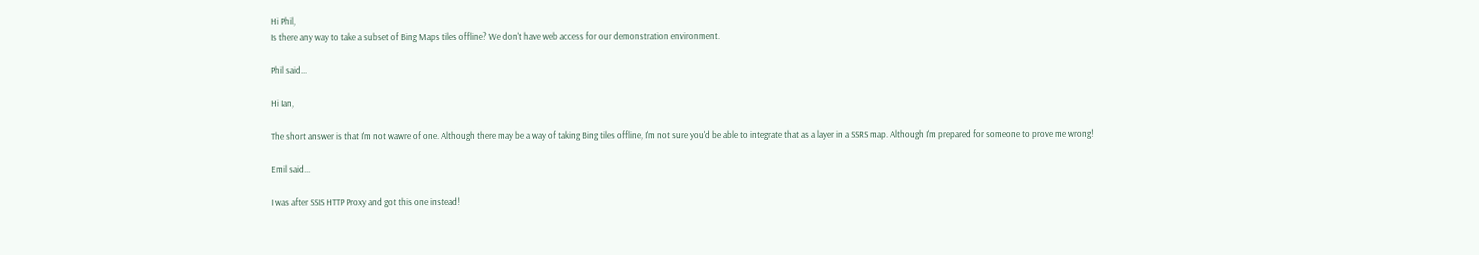Hi Phil,
Is there any way to take a subset of Bing Maps tiles offline? We don't have web access for our demonstration environment.

Phil said...

Hi Ian,

The short answer is that I'm not wawre of one. Although there may be a way of taking Bing tiles offline, I'm not sure you'd be able to integrate that as a layer in a SSRS map. Although I'm prepared for someone to prove me wrong!

Emil said...

I was after SSIS HTTP Proxy and got this one instead!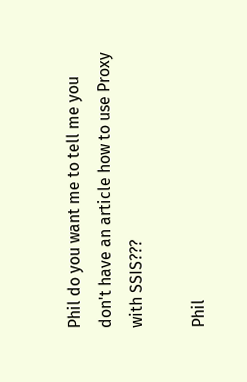Phil do you want me to tell me you don't have an article how to use Proxy with SSIS???

Phil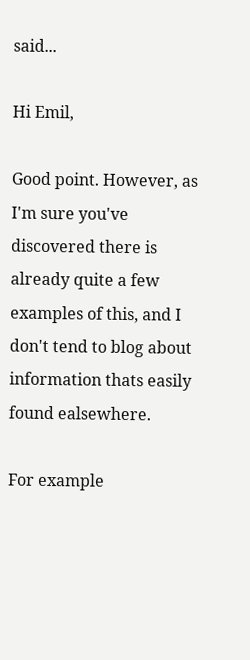said...

Hi Emil,

Good point. However, as I'm sure you've discovered there is already quite a few examples of this, and I don't tend to blog about information thats easily found ealsewhere.

For example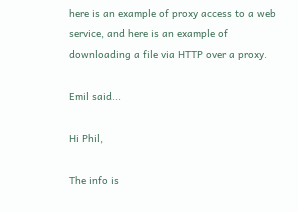here is an example of proxy access to a web service, and here is an example of downloading a file via HTTP over a proxy.

Emil said...

Hi Phil,

The info is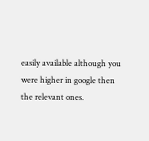easily available although you were higher in google then the relevant ones.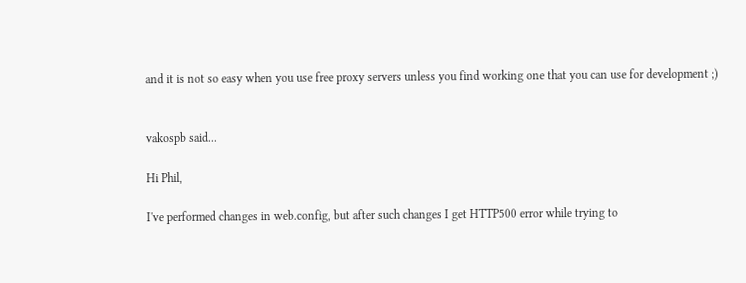and it is not so easy when you use free proxy servers unless you find working one that you can use for development ;)


vakospb said...

Hi Phil,

I've performed changes in web.config, but after such changes I get HTTP500 error while trying to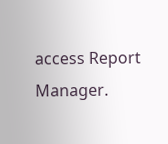access Report Manager.